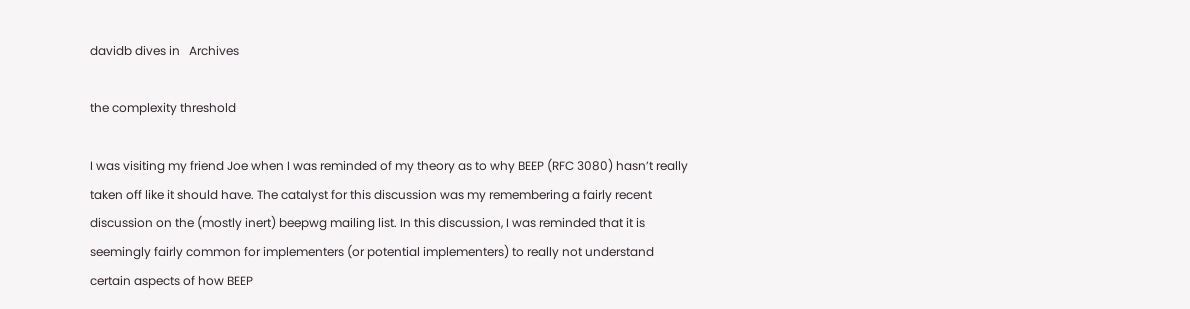davidb dives in   Archives

the complexity threshold

I was visiting my friend Joe when I was reminded of my theory as to why BEEP (RFC 3080) hasn’t really taken off like it should have. The catalyst for this discussion was my remembering a fairly recent discussion on the (mostly inert) beepwg mailing list. In this discussion, I was reminded that it is seemingly fairly common for implementers (or potential implementers) to really not understand certain aspects of how BEEP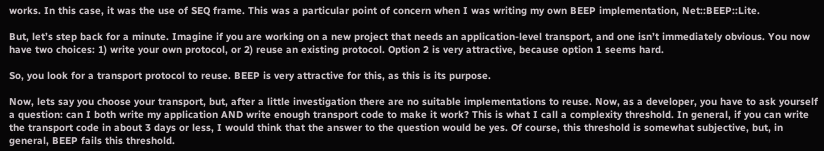works. In this case, it was the use of SEQ frame. This was a particular point of concern when I was writing my own BEEP implementation, Net::BEEP::Lite.

But, let’s step back for a minute. Imagine if you are working on a new project that needs an application-level transport, and one isn’t immediately obvious. You now have two choices: 1) write your own protocol, or 2) reuse an existing protocol. Option 2 is very attractive, because option 1 seems hard.

So, you look for a transport protocol to reuse. BEEP is very attractive for this, as this is its purpose.

Now, lets say you choose your transport, but, after a little investigation there are no suitable implementations to reuse. Now, as a developer, you have to ask yourself a question: can I both write my application AND write enough transport code to make it work? This is what I call a complexity threshold. In general, if you can write the transport code in about 3 days or less, I would think that the answer to the question would be yes. Of course, this threshold is somewhat subjective, but, in general, BEEP fails this threshold.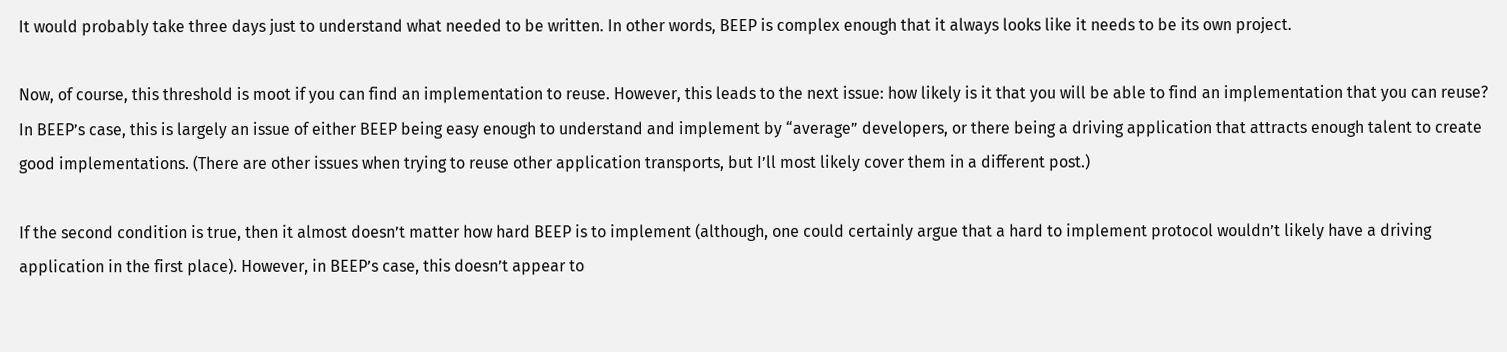It would probably take three days just to understand what needed to be written. In other words, BEEP is complex enough that it always looks like it needs to be its own project.

Now, of course, this threshold is moot if you can find an implementation to reuse. However, this leads to the next issue: how likely is it that you will be able to find an implementation that you can reuse? In BEEP’s case, this is largely an issue of either BEEP being easy enough to understand and implement by “average” developers, or there being a driving application that attracts enough talent to create good implementations. (There are other issues when trying to reuse other application transports, but I’ll most likely cover them in a different post.)

If the second condition is true, then it almost doesn’t matter how hard BEEP is to implement (although, one could certainly argue that a hard to implement protocol wouldn’t likely have a driving application in the first place). However, in BEEP’s case, this doesn’t appear to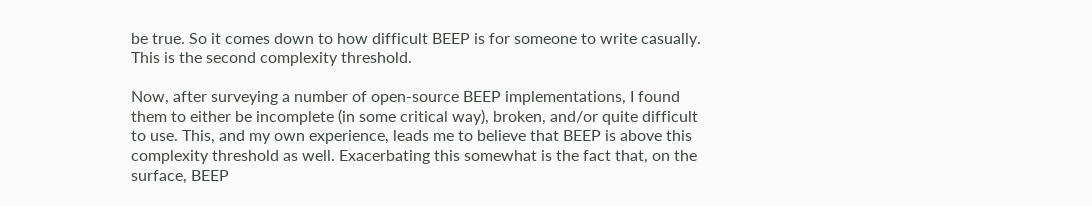be true. So it comes down to how difficult BEEP is for someone to write casually. This is the second complexity threshold.

Now, after surveying a number of open-source BEEP implementations, I found them to either be incomplete (in some critical way), broken, and/or quite difficult to use. This, and my own experience, leads me to believe that BEEP is above this complexity threshold as well. Exacerbating this somewhat is the fact that, on the surface, BEEP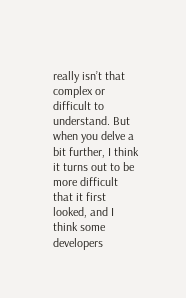really isn’t that complex or difficult to understand. But when you delve a bit further, I think it turns out to be more difficult that it first looked, and I think some developers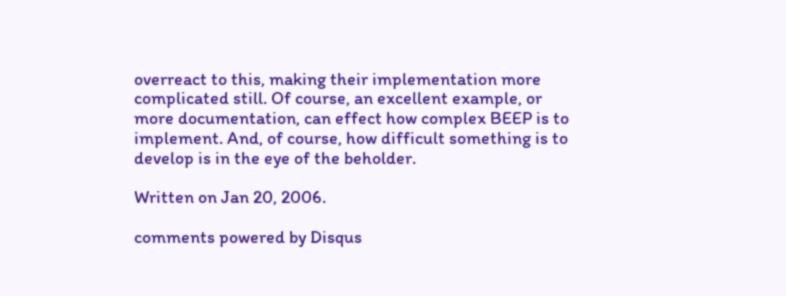overreact to this, making their implementation more complicated still. Of course, an excellent example, or more documentation, can effect how complex BEEP is to implement. And, of course, how difficult something is to develop is in the eye of the beholder.

Written on Jan 20, 2006.

comments powered by Disqus